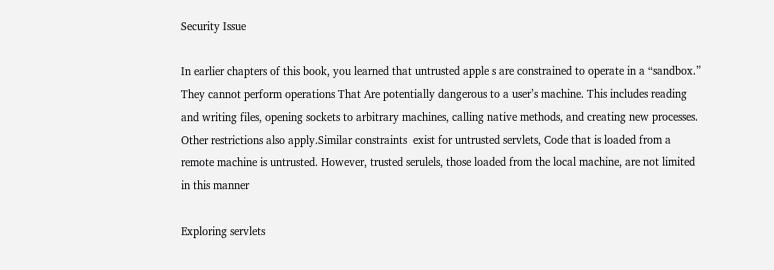Security Issue

In earlier chapters of this book, you learned that untrusted apple s are constrained to operate in a “sandbox.” They cannot perform operations That Are potentially dangerous to a user’s machine. This includes reading and writing files, opening sockets to arbitrary machines, calling native methods, and creating new processes. Other restrictions also apply.Similar constraints  exist for untrusted servlets, Code that is loaded from a remote machine is untrusted. However, trusted serulels, those loaded from the local machine, are not limited in this manner

Exploring servlets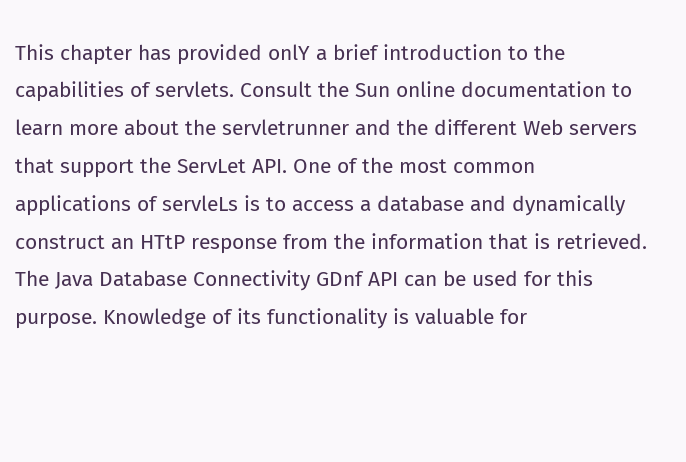This chapter has provided onlY a brief introduction to the capabilities of servlets. Consult the Sun online documentation to learn more about the servletrunner and the different Web servers that support the ServLet API. One of the most common applications of servleLs is to access a database and dynamically construct an HTtP response from the information that is retrieved. The Java Database Connectivity GDnf API can be used for this purpose. Knowledge of its functionality is valuable for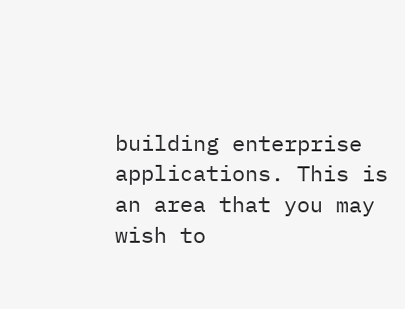building enterprise applications. This is an area that you may wish to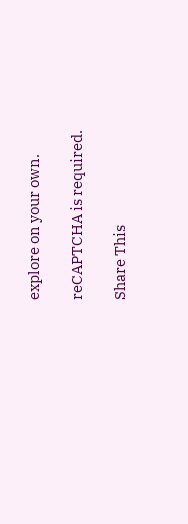explore on your own.

reCAPTCHA is required.

Share This